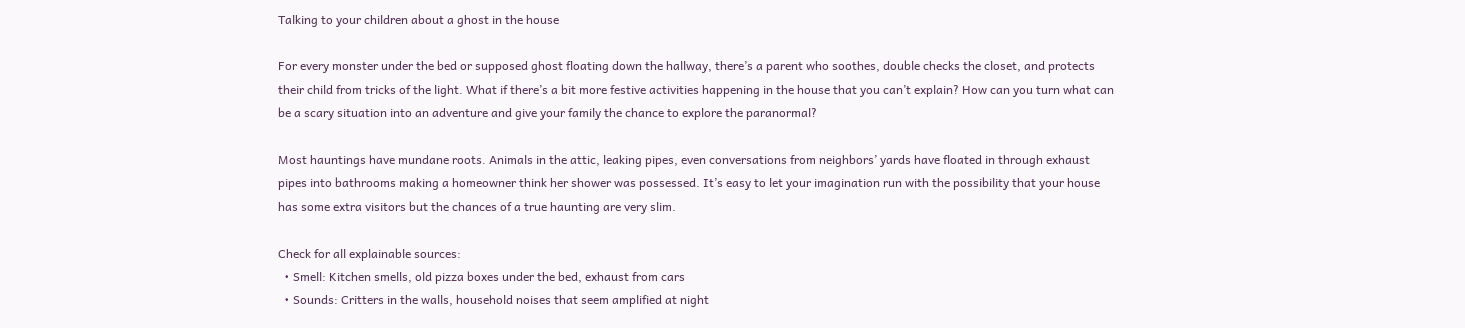Talking to your children about a ghost in the house

For every monster under the bed or supposed ghost floating down the hallway, there’s a parent who soothes, double checks the closet, and protects their child from tricks of the light. What if there’s a bit more festive activities happening in the house that you can’t explain? How can you turn what can be a scary situation into an adventure and give your family the chance to explore the paranormal?

Most hauntings have mundane roots. Animals in the attic, leaking pipes, even conversations from neighbors’ yards have floated in through exhaust pipes into bathrooms making a homeowner think her shower was possessed. It’s easy to let your imagination run with the possibility that your house has some extra visitors but the chances of a true haunting are very slim.

Check for all explainable sources:
  • Smell: Kitchen smells, old pizza boxes under the bed, exhaust from cars
  • Sounds: Critters in the walls, household noises that seem amplified at night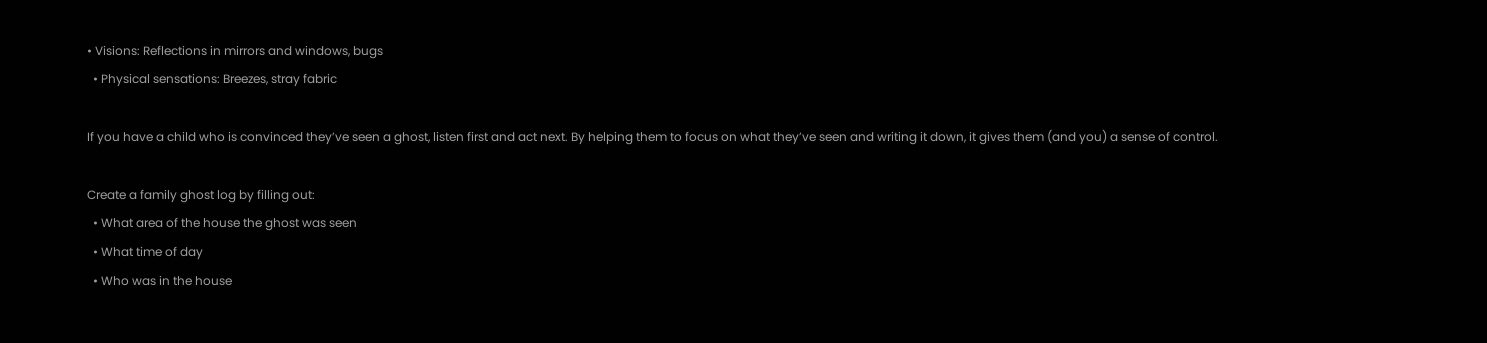• Visions: Reflections in mirrors and windows, bugs
  • Physical sensations: Breezes, stray fabric

If you have a child who is convinced they’ve seen a ghost, listen first and act next. By helping them to focus on what they’ve seen and writing it down, it gives them (and you) a sense of control.

Create a family ghost log by filling out:
  • What area of the house the ghost was seen
  • What time of day
  • Who was in the house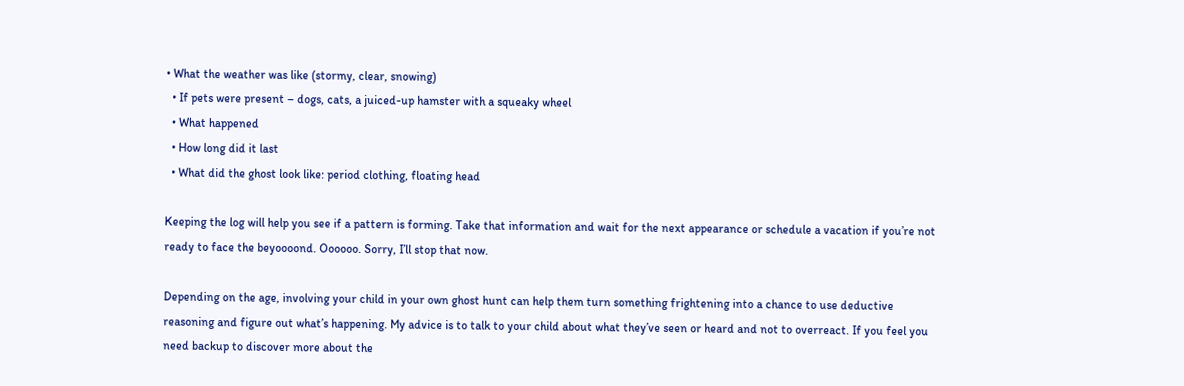• What the weather was like (stormy, clear, snowing)
  • If pets were present – dogs, cats, a juiced-up hamster with a squeaky wheel
  • What happened
  • How long did it last
  • What did the ghost look like: period clothing, floating head

Keeping the log will help you see if a pattern is forming. Take that information and wait for the next appearance or schedule a vacation if you’re not ready to face the beyoooond. Oooooo. Sorry, I’ll stop that now.

Depending on the age, involving your child in your own ghost hunt can help them turn something frightening into a chance to use deductive reasoning and figure out what’s happening. My advice is to talk to your child about what they’ve seen or heard and not to overreact. If you feel you need backup to discover more about the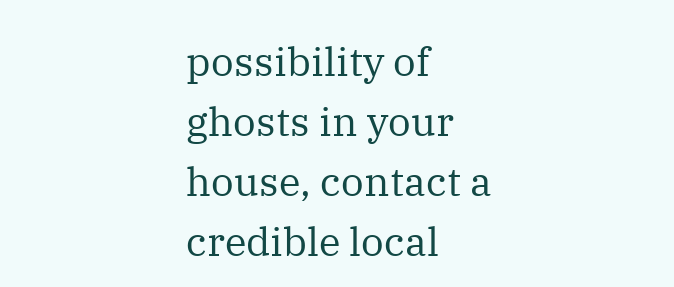possibility of ghosts in your house, contact a credible local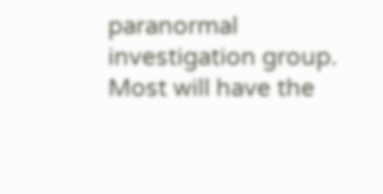paranormal investigation group. Most will have the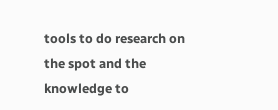tools to do research on the spot and the knowledge to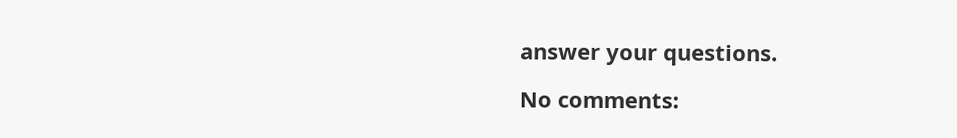answer your questions.

No comments: